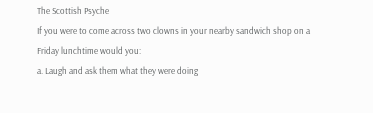The Scottish Psyche
If you were to come across two clowns in your nearby sandwich shop on a Friday lunchtime would you:
a. Laugh and ask them what they were doing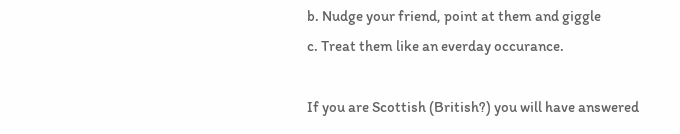b. Nudge your friend, point at them and giggle
c. Treat them like an everday occurance.

If you are Scottish (British?) you will have answered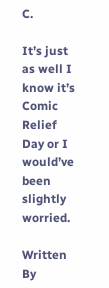C.

It’s just as well I know it’s Comic Relief Day or I would’ve been slightly worried.

Written By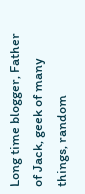Long time blogger, Father of Jack, geek of many things, random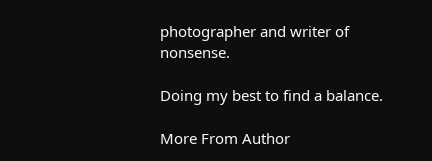photographer and writer of nonsense.

Doing my best to find a balance.

More From Author